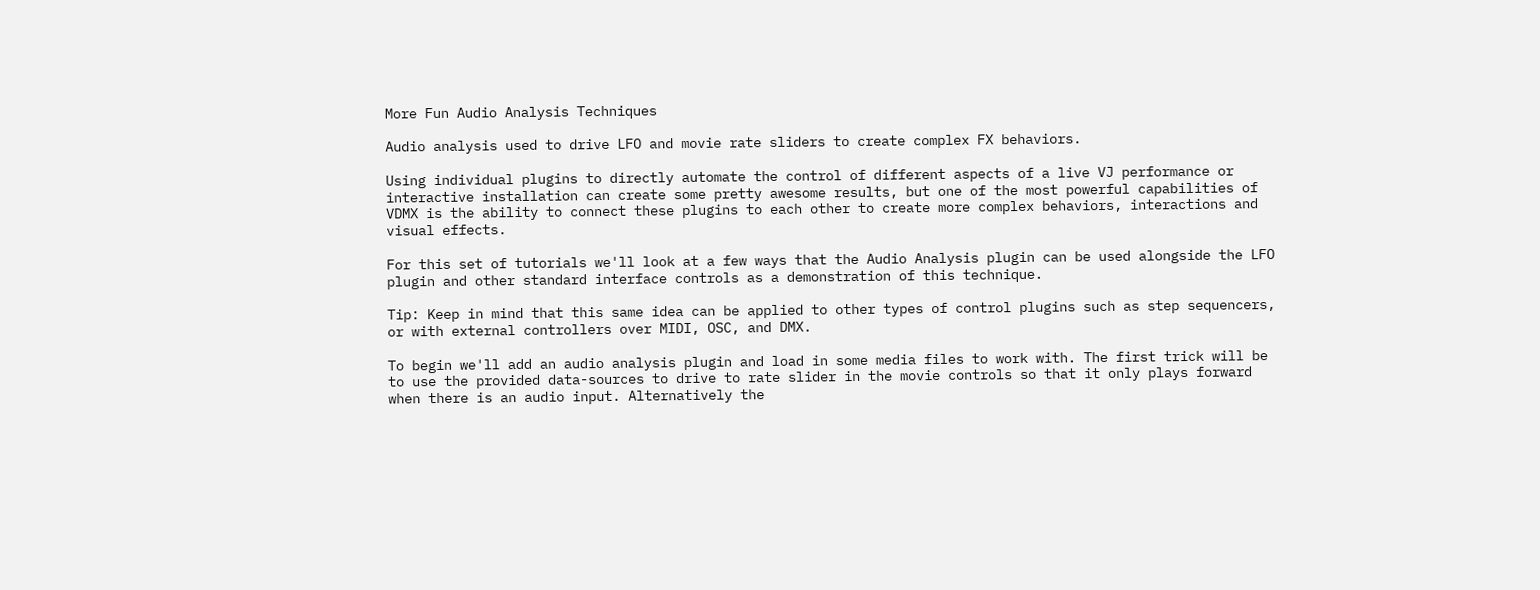More Fun Audio Analysis Techniques

Audio analysis used to drive LFO and movie rate sliders to create complex FX behaviors.

Using individual plugins to directly automate the control of different aspects of a live VJ performance or interactive installation can create some pretty awesome results, but one of the most powerful capabilities of VDMX is the ability to connect these plugins to each other to create more complex behaviors, interactions and visual effects.

For this set of tutorials we'll look at a few ways that the Audio Analysis plugin can be used alongside the LFO plugin and other standard interface controls as a demonstration of this technique.

Tip: Keep in mind that this same idea can be applied to other types of control plugins such as step sequencers, or with external controllers over MIDI, OSC, and DMX.

To begin we'll add an audio analysis plugin and load in some media files to work with. The first trick will be to use the provided data-sources to drive to rate slider in the movie controls so that it only plays forward when there is an audio input. Alternatively the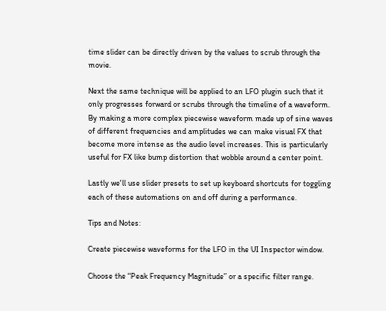time slider can be directly driven by the values to scrub through the movie.

Next the same technique will be applied to an LFO plugin such that it only progresses forward or scrubs through the timeline of a waveform. By making a more complex piecewise waveform made up of sine waves of different frequencies and amplitudes we can make visual FX that become more intense as the audio level increases. This is particularly useful for FX like bump distortion that wobble around a center point.

Lastly we'll use slider presets to set up keyboard shortcuts for toggling each of these automations on and off during a performance.

Tips and Notes:

Create piecewise waveforms for the LFO in the UI Inspector window.

Choose the “Peak Frequency Magnitude” or a specific filter range.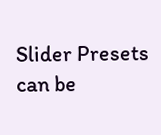Slider Presets can be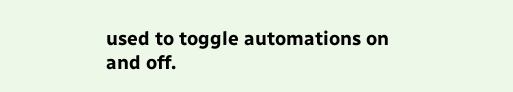used to toggle automations on and off.